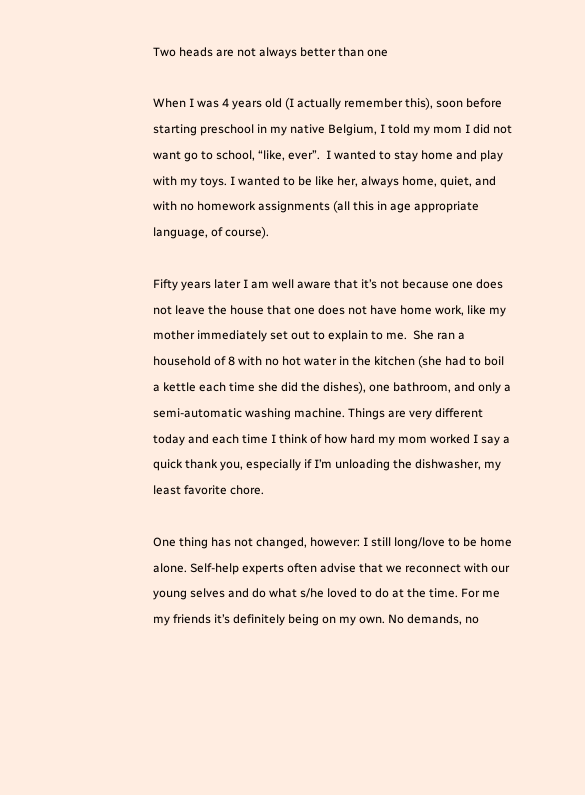Two heads are not always better than one

When I was 4 years old (I actually remember this), soon before starting preschool in my native Belgium, I told my mom I did not want go to school, “like, ever”.  I wanted to stay home and play with my toys. I wanted to be like her, always home, quiet, and with no homework assignments (all this in age appropriate language, of course).

Fifty years later I am well aware that it’s not because one does not leave the house that one does not have home work, like my mother immediately set out to explain to me.  She ran a household of 8 with no hot water in the kitchen (she had to boil a kettle each time she did the dishes), one bathroom, and only a semi-automatic washing machine. Things are very different today and each time I think of how hard my mom worked I say a quick thank you, especially if I’m unloading the dishwasher, my least favorite chore.

One thing has not changed, however: I still long/love to be home alone. Self-help experts often advise that we reconnect with our young selves and do what s/he loved to do at the time. For me my friends it’s definitely being on my own. No demands, no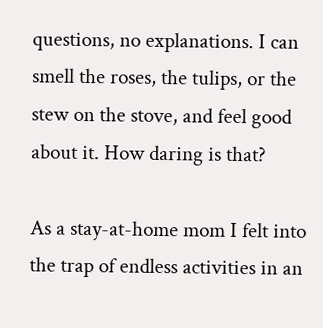questions, no explanations. I can smell the roses, the tulips, or the stew on the stove, and feel good about it. How daring is that?

As a stay-at-home mom I felt into the trap of endless activities in an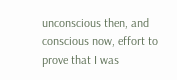unconscious then, and conscious now, effort to prove that I was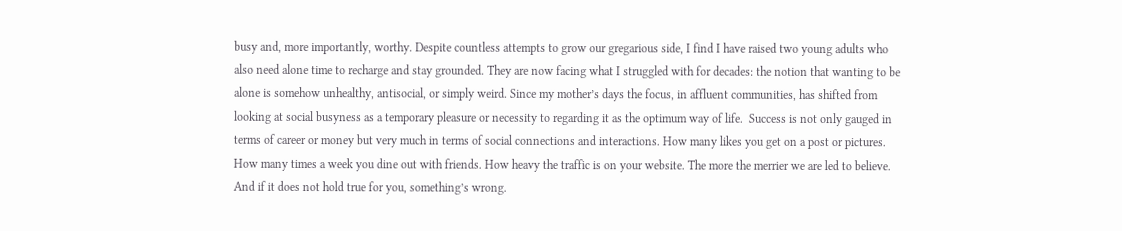busy and, more importantly, worthy. Despite countless attempts to grow our gregarious side, I find I have raised two young adults who also need alone time to recharge and stay grounded. They are now facing what I struggled with for decades: the notion that wanting to be alone is somehow unhealthy, antisocial, or simply weird. Since my mother’s days the focus, in affluent communities, has shifted from looking at social busyness as a temporary pleasure or necessity to regarding it as the optimum way of life.  Success is not only gauged in terms of career or money but very much in terms of social connections and interactions. How many likes you get on a post or pictures. How many times a week you dine out with friends. How heavy the traffic is on your website. The more the merrier we are led to believe. And if it does not hold true for you, something’s wrong.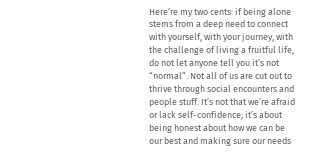Here’re my two cents: if being alone stems from a deep need to connect with yourself, with your journey, with the challenge of living a fruitful life, do not let anyone tell you it’s not “normal”. Not all of us are cut out to thrive through social encounters and people stuff. It’s not that we’re afraid or lack self-confidence; it’s about being honest about how we can be our best and making sure our needs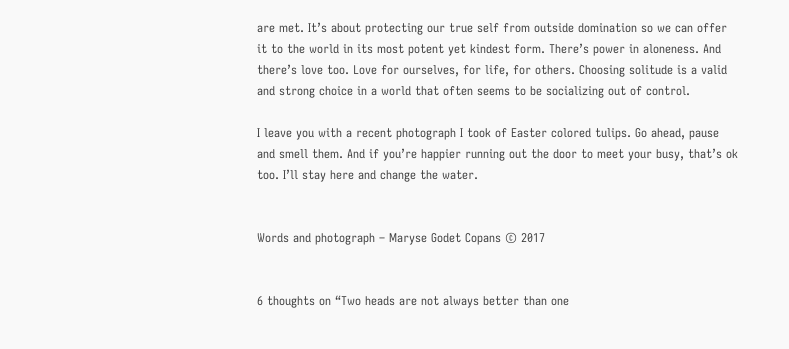are met. It’s about protecting our true self from outside domination so we can offer it to the world in its most potent yet kindest form. There’s power in aloneness. And there’s love too. Love for ourselves, for life, for others. Choosing solitude is a valid and strong choice in a world that often seems to be socializing out of control.

I leave you with a recent photograph I took of Easter colored tulips. Go ahead, pause and smell them. And if you’re happier running out the door to meet your busy, that’s ok too. I’ll stay here and change the water.


Words and photograph – Maryse Godet Copans © 2017


6 thoughts on “Two heads are not always better than one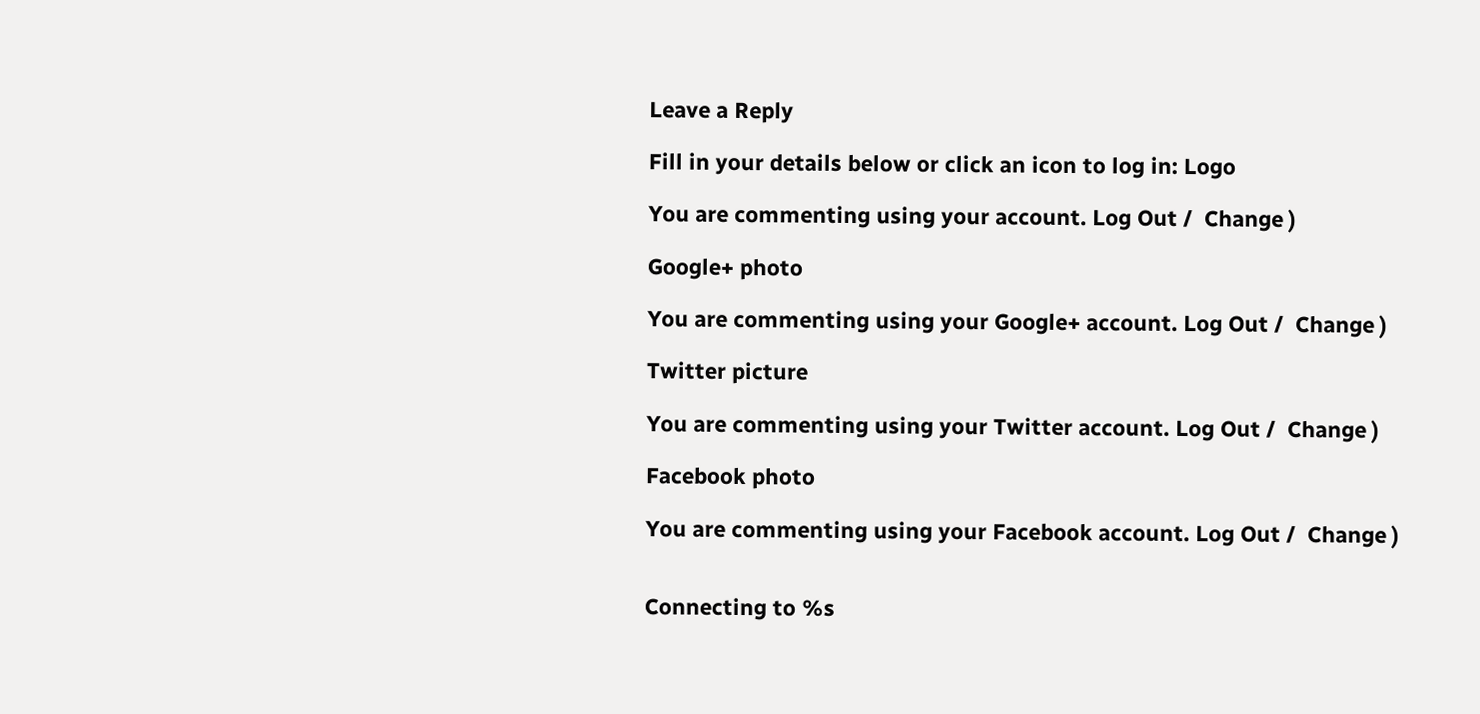Leave a Reply

Fill in your details below or click an icon to log in: Logo

You are commenting using your account. Log Out /  Change )

Google+ photo

You are commenting using your Google+ account. Log Out /  Change )

Twitter picture

You are commenting using your Twitter account. Log Out /  Change )

Facebook photo

You are commenting using your Facebook account. Log Out /  Change )


Connecting to %s